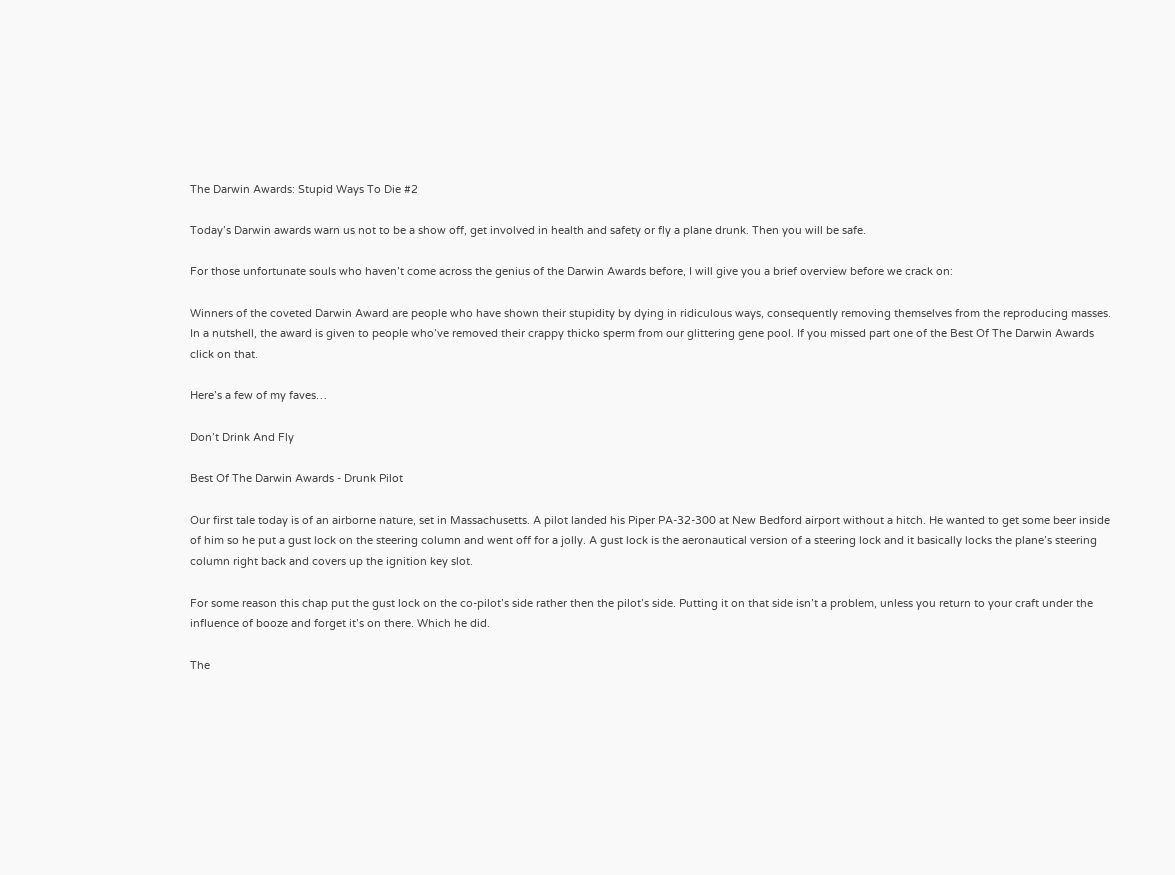The Darwin Awards: Stupid Ways To Die #2

Today’s Darwin awards warn us not to be a show off, get involved in health and safety or fly a plane drunk. Then you will be safe.

For those unfortunate souls who haven’t come across the genius of the Darwin Awards before, I will give you a brief overview before we crack on:

Winners of the coveted Darwin Award are people who have shown their stupidity by dying in ridiculous ways, consequently removing themselves from the reproducing masses. In a nutshell, the award is given to people who’ve removed their crappy thicko sperm from our glittering gene pool. If you missed part one of the Best Of The Darwin Awards click on that.

Here’s a few of my faves…

Don’t Drink And Fly

Best Of The Darwin Awards - Drunk Pilot

Our first tale today is of an airborne nature, set in Massachusetts. A pilot landed his Piper PA-32-300 at New Bedford airport without a hitch. He wanted to get some beer inside of him so he put a gust lock on the steering column and went off for a jolly. A gust lock is the aeronautical version of a steering lock and it basically locks the plane’s steering column right back and covers up the ignition key slot.

For some reason this chap put the gust lock on the co-pilot’s side rather then the pilot’s side. Putting it on that side isn’t a problem, unless you return to your craft under the influence of booze and forget it’s on there. Which he did.

The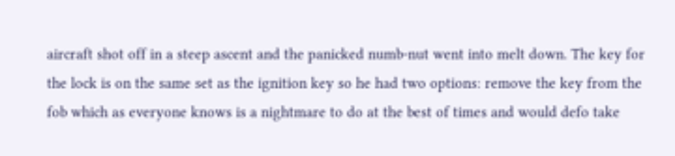aircraft shot off in a steep ascent and the panicked numb-nut went into melt down. The key for the lock is on the same set as the ignition key so he had two options: remove the key from the fob which as everyone knows is a nightmare to do at the best of times and would defo take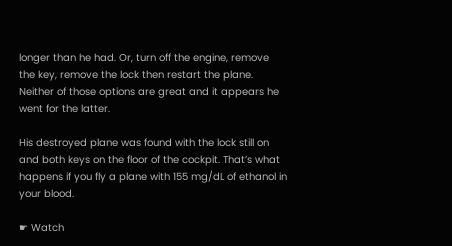longer than he had. Or, turn off the engine, remove the key, remove the lock then restart the plane. Neither of those options are great and it appears he went for the latter.

His destroyed plane was found with the lock still on and both keys on the floor of the cockpit. That’s what happens if you fly a plane with 155 mg/dL of ethanol in your blood.

☛ Watch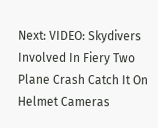Next: VIDEO: Skydivers Involved In Fiery Two Plane Crash Catch It On Helmet Cameras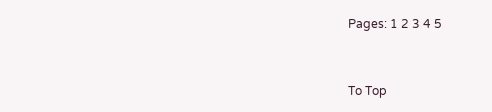Pages: 1 2 3 4 5


To Top